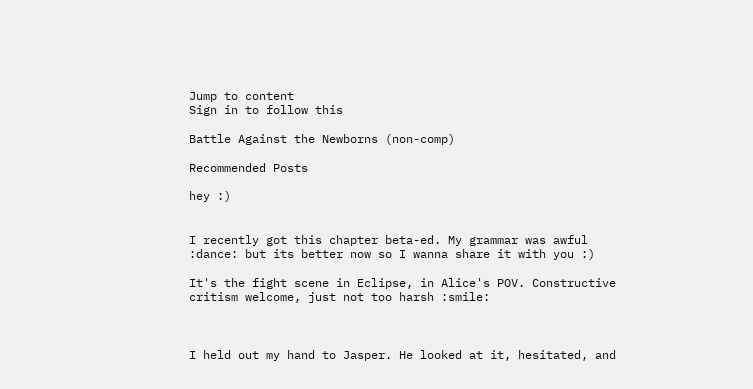Jump to content
Sign in to follow this

Battle Against the Newborns (non-comp)

Recommended Posts

hey :)


I recently got this chapter beta-ed. My grammar was awful :dance: but its better now so I wanna share it with you :)

It's the fight scene in Eclipse, in Alice's POV. Constructive critism welcome, just not too harsh :smile:



I held out my hand to Jasper. He looked at it, hesitated, and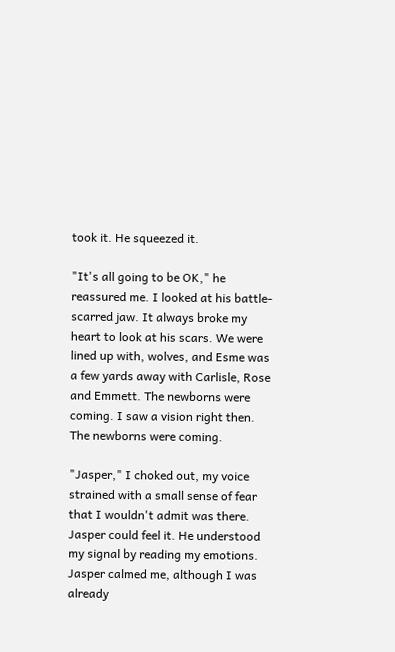took it. He squeezed it.

"It's all going to be OK," he reassured me. I looked at his battle-scarred jaw. It always broke my heart to look at his scars. We were lined up with, wolves, and Esme was a few yards away with Carlisle, Rose and Emmett. The newborns were coming. I saw a vision right then. The newborns were coming.

"Jasper," I choked out, my voice strained with a small sense of fear that I wouldn't admit was there. Jasper could feel it. He understood my signal by reading my emotions. Jasper calmed me, although I was already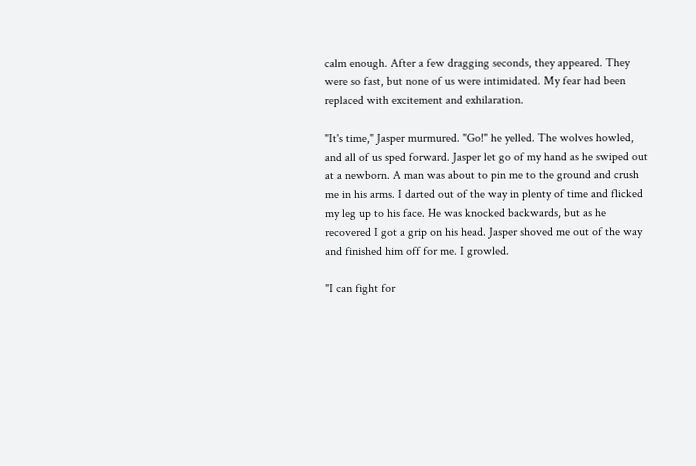calm enough. After a few dragging seconds, they appeared. They were so fast, but none of us were intimidated. My fear had been replaced with excitement and exhilaration.

"It's time," Jasper murmured. "Go!" he yelled. The wolves howled, and all of us sped forward. Jasper let go of my hand as he swiped out at a newborn. A man was about to pin me to the ground and crush me in his arms. I darted out of the way in plenty of time and flicked my leg up to his face. He was knocked backwards, but as he recovered I got a grip on his head. Jasper shoved me out of the way and finished him off for me. I growled.

"I can fight for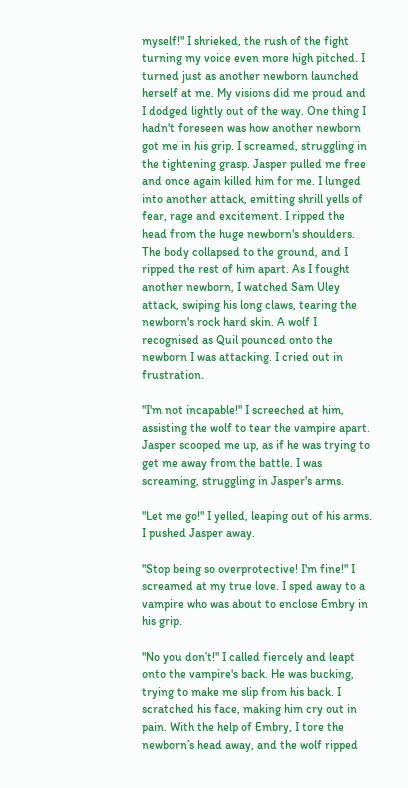myself!" I shrieked, the rush of the fight turning my voice even more high pitched. I turned just as another newborn launched herself at me. My visions did me proud and I dodged lightly out of the way. One thing I hadn't foreseen was how another newborn got me in his grip. I screamed, struggling in the tightening grasp. Jasper pulled me free and once again killed him for me. I lunged into another attack, emitting shrill yells of fear, rage and excitement. I ripped the head from the huge newborn's shoulders. The body collapsed to the ground, and I ripped the rest of him apart. As I fought another newborn, I watched Sam Uley attack, swiping his long claws, tearing the newborn's rock hard skin. A wolf I recognised as Quil pounced onto the newborn I was attacking. I cried out in frustration.

"I'm not incapable!" I screeched at him, assisting the wolf to tear the vampire apart. Jasper scooped me up, as if he was trying to get me away from the battle. I was screaming, struggling in Jasper's arms.

"Let me go!" I yelled, leaping out of his arms. I pushed Jasper away.

"Stop being so overprotective! I'm fine!" I screamed at my true love. I sped away to a vampire who was about to enclose Embry in his grip.

"No you don’t!" I called fiercely and leapt onto the vampire's back. He was bucking, trying to make me slip from his back. I scratched his face, making him cry out in pain. With the help of Embry, I tore the newborn’s head away, and the wolf ripped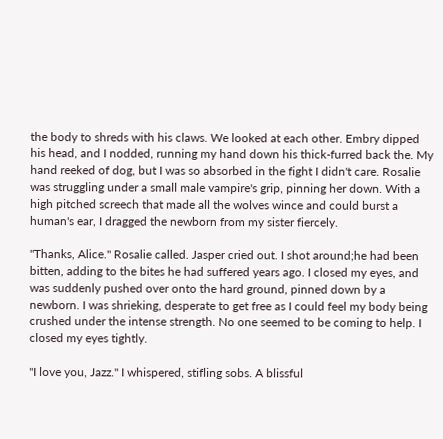the body to shreds with his claws. We looked at each other. Embry dipped his head, and I nodded, running my hand down his thick-furred back the. My hand reeked of dog, but I was so absorbed in the fight I didn't care. Rosalie was struggling under a small male vampire's grip, pinning her down. With a high pitched screech that made all the wolves wince and could burst a human's ear, I dragged the newborn from my sister fiercely.

"Thanks, Alice." Rosalie called. Jasper cried out. I shot around;he had been bitten, adding to the bites he had suffered years ago. I closed my eyes, and was suddenly pushed over onto the hard ground, pinned down by a newborn. I was shrieking, desperate to get free as I could feel my body being crushed under the intense strength. No one seemed to be coming to help. I closed my eyes tightly.

"I love you, Jazz." I whispered, stifling sobs. A blissful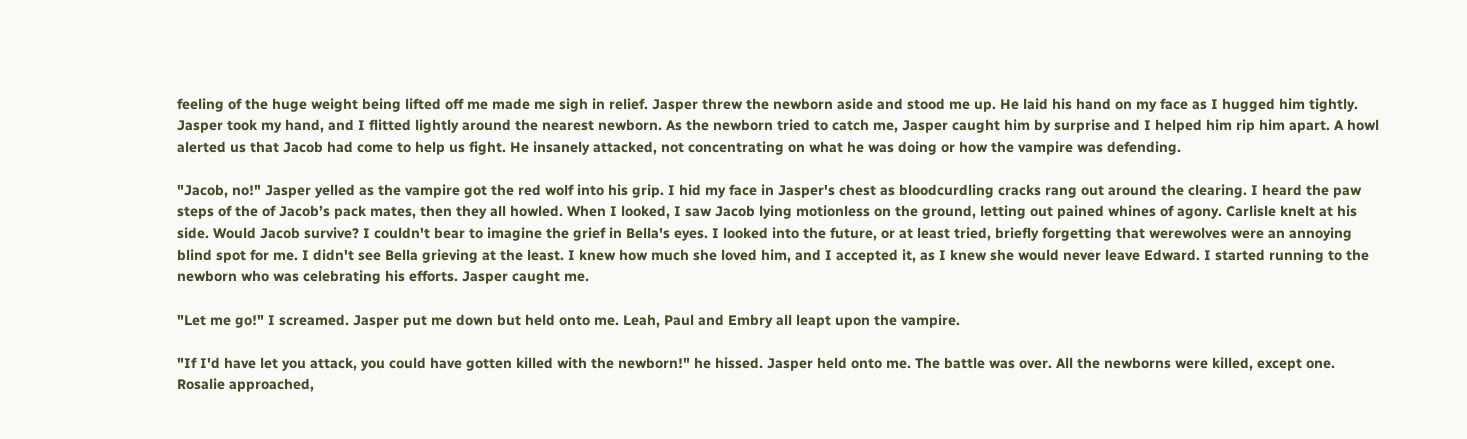feeling of the huge weight being lifted off me made me sigh in relief. Jasper threw the newborn aside and stood me up. He laid his hand on my face as I hugged him tightly. Jasper took my hand, and I flitted lightly around the nearest newborn. As the newborn tried to catch me, Jasper caught him by surprise and I helped him rip him apart. A howl alerted us that Jacob had come to help us fight. He insanely attacked, not concentrating on what he was doing or how the vampire was defending.

"Jacob, no!" Jasper yelled as the vampire got the red wolf into his grip. I hid my face in Jasper's chest as bloodcurdling cracks rang out around the clearing. I heard the paw steps of the of Jacob’s pack mates, then they all howled. When I looked, I saw Jacob lying motionless on the ground, letting out pained whines of agony. Carlisle knelt at his side. Would Jacob survive? I couldn't bear to imagine the grief in Bella's eyes. I looked into the future, or at least tried, briefly forgetting that werewolves were an annoying blind spot for me. I didn't see Bella grieving at the least. I knew how much she loved him, and I accepted it, as I knew she would never leave Edward. I started running to the newborn who was celebrating his efforts. Jasper caught me.

"Let me go!" I screamed. Jasper put me down but held onto me. Leah, Paul and Embry all leapt upon the vampire.

"If I'd have let you attack, you could have gotten killed with the newborn!" he hissed. Jasper held onto me. The battle was over. All the newborns were killed, except one. Rosalie approached,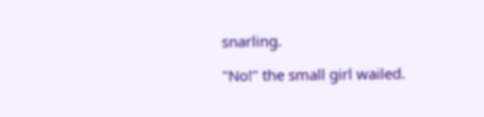snarling.

"No!" the small girl wailed.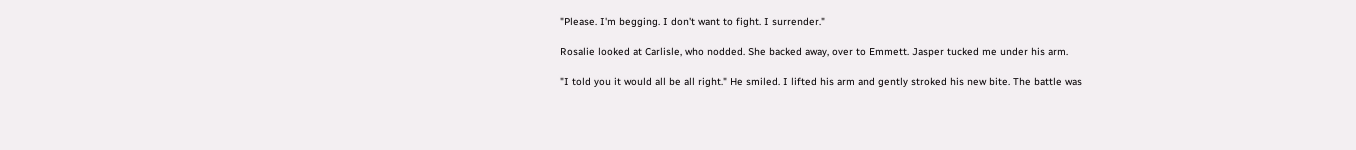"Please. I'm begging. I don't want to fight. I surrender."

Rosalie looked at Carlisle, who nodded. She backed away, over to Emmett. Jasper tucked me under his arm.

"I told you it would all be all right." He smiled. I lifted his arm and gently stroked his new bite. The battle was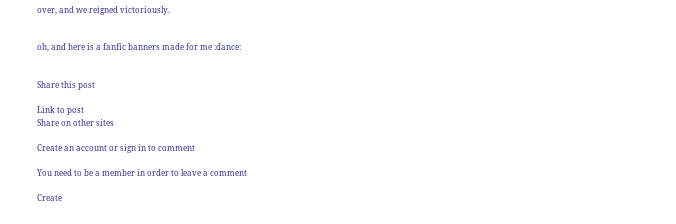over, and we reigned victoriously.


oh, and here is a fanfic banners made for me :dance:


Share this post

Link to post
Share on other sites

Create an account or sign in to comment

You need to be a member in order to leave a comment

Create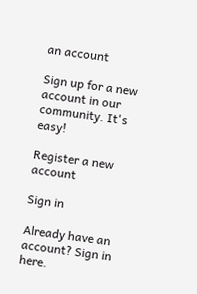an account

Sign up for a new account in our community. It's easy!

Register a new account

Sign in

Already have an account? Sign in here.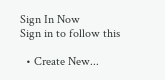Sign In Now
Sign in to follow this

  • Create New...